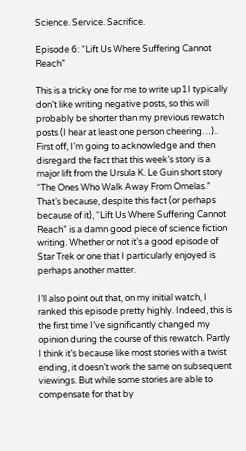Science. Service. Sacrifice.

Episode 6: “Lift Us Where Suffering Cannot Reach”

This is a tricky one for me to write up1I typically don’t like writing negative posts, so this will probably be shorter than my previous rewatch posts (I hear at least one person cheering…).. First off, I’m going to acknowledge and then disregard the fact that this week’s story is a major lift from the Ursula K. Le Guin short story “The Ones Who Walk Away From Omelas.” That’s because, despite this fact (or perhaps because of it), “Lift Us Where Suffering Cannot Reach” is a damn good piece of science fiction writing. Whether or not it’s a good episode of Star Trek or one that I particularly enjoyed is perhaps another matter.

I’ll also point out that, on my initial watch, I ranked this episode pretty highly. Indeed, this is the first time I’ve significantly changed my opinion during the course of this rewatch. Partly I think it’s because like most stories with a twist ending, it doesn’t work the same on subsequent viewings. But while some stories are able to compensate for that by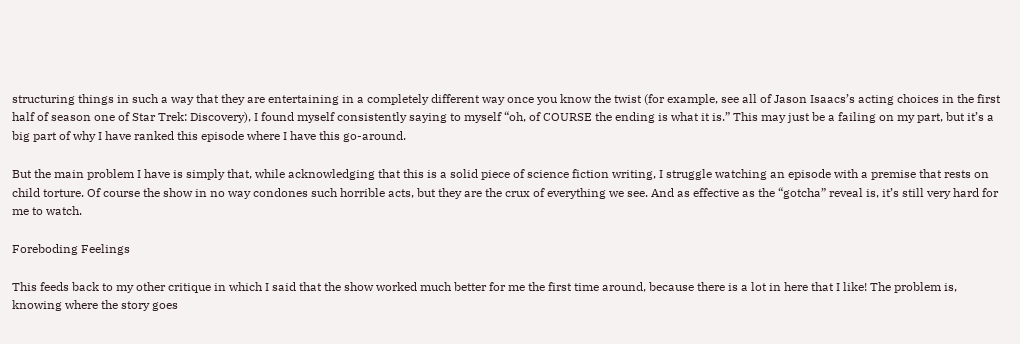structuring things in such a way that they are entertaining in a completely different way once you know the twist (for example, see all of Jason Isaacs’s acting choices in the first half of season one of Star Trek: Discovery), I found myself consistently saying to myself “oh, of COURSE the ending is what it is.” This may just be a failing on my part, but it’s a big part of why I have ranked this episode where I have this go-around.

But the main problem I have is simply that, while acknowledging that this is a solid piece of science fiction writing, I struggle watching an episode with a premise that rests on child torture. Of course the show in no way condones such horrible acts, but they are the crux of everything we see. And as effective as the “gotcha” reveal is, it’s still very hard for me to watch.

Foreboding Feelings

This feeds back to my other critique in which I said that the show worked much better for me the first time around, because there is a lot in here that I like! The problem is, knowing where the story goes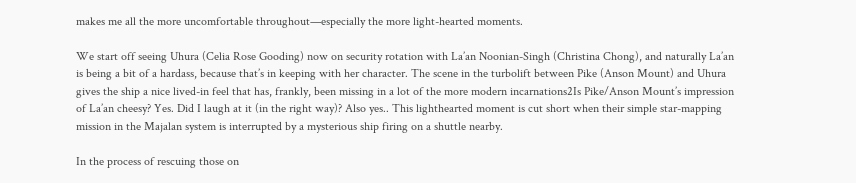makes me all the more uncomfortable throughout—especially the more light-hearted moments.

We start off seeing Uhura (Celia Rose Gooding) now on security rotation with La’an Noonian-Singh (Christina Chong), and naturally La’an is being a bit of a hardass, because that’s in keeping with her character. The scene in the turbolift between Pike (Anson Mount) and Uhura gives the ship a nice lived-in feel that has, frankly, been missing in a lot of the more modern incarnations2Is Pike/Anson Mount’s impression of La’an cheesy? Yes. Did I laugh at it (in the right way)? Also yes.. This lighthearted moment is cut short when their simple star-mapping mission in the Majalan system is interrupted by a mysterious ship firing on a shuttle nearby.

In the process of rescuing those on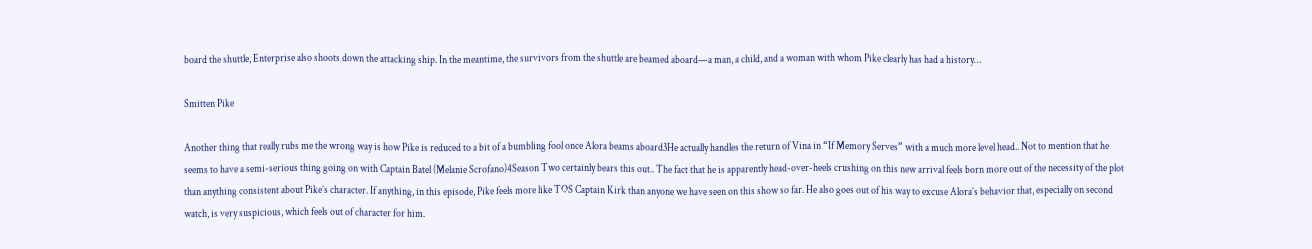board the shuttle, Enterprise also shoots down the attacking ship. In the meantime, the survivors from the shuttle are beamed aboard—a man, a child, and a woman with whom Pike clearly has had a history…

Smitten Pike

Another thing that really rubs me the wrong way is how Pike is reduced to a bit of a bumbling fool once Alora beams aboard3He actually handles the return of Vina in “If Memory Serves” with a much more level head.. Not to mention that he seems to have a semi-serious thing going on with Captain Batel (Melanie Scrofano)4Season Two certainly bears this out.. The fact that he is apparently head-over-heels crushing on this new arrival feels born more out of the necessity of the plot than anything consistent about Pike’s character. If anything, in this episode, Pike feels more like TOS Captain Kirk than anyone we have seen on this show so far. He also goes out of his way to excuse Alora’s behavior that, especially on second watch, is very suspicious, which feels out of character for him.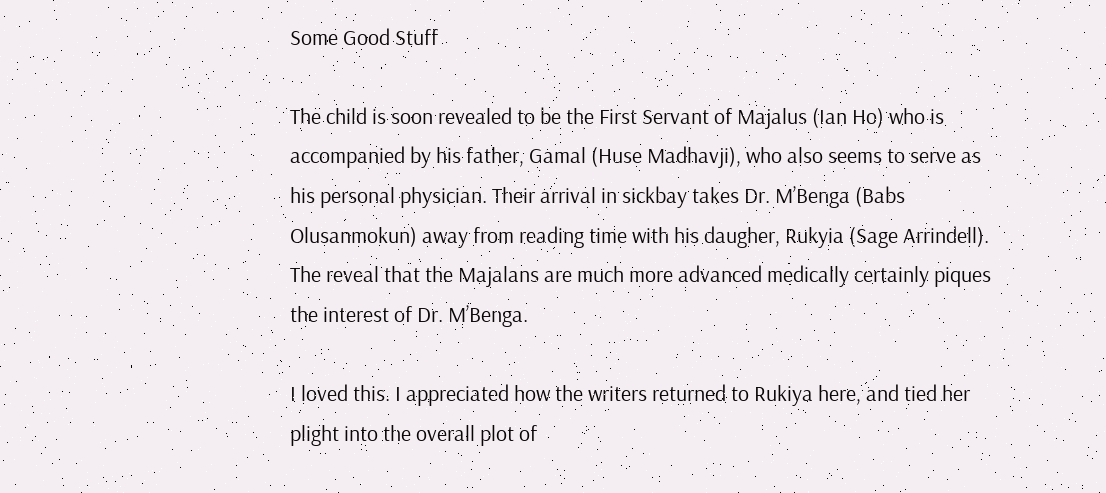Some Good Stuff

The child is soon revealed to be the First Servant of Majalus (Ian Ho) who is accompanied by his father, Gamal (Huse Madhavji), who also seems to serve as his personal physician. Their arrival in sickbay takes Dr. M’Benga (Babs Olusanmokun) away from reading time with his daugher, Rukyia (Sage Arrindell). The reveal that the Majalans are much more advanced medically certainly piques the interest of Dr. M’Benga.

I loved this. I appreciated how the writers returned to Rukiya here, and tied her plight into the overall plot of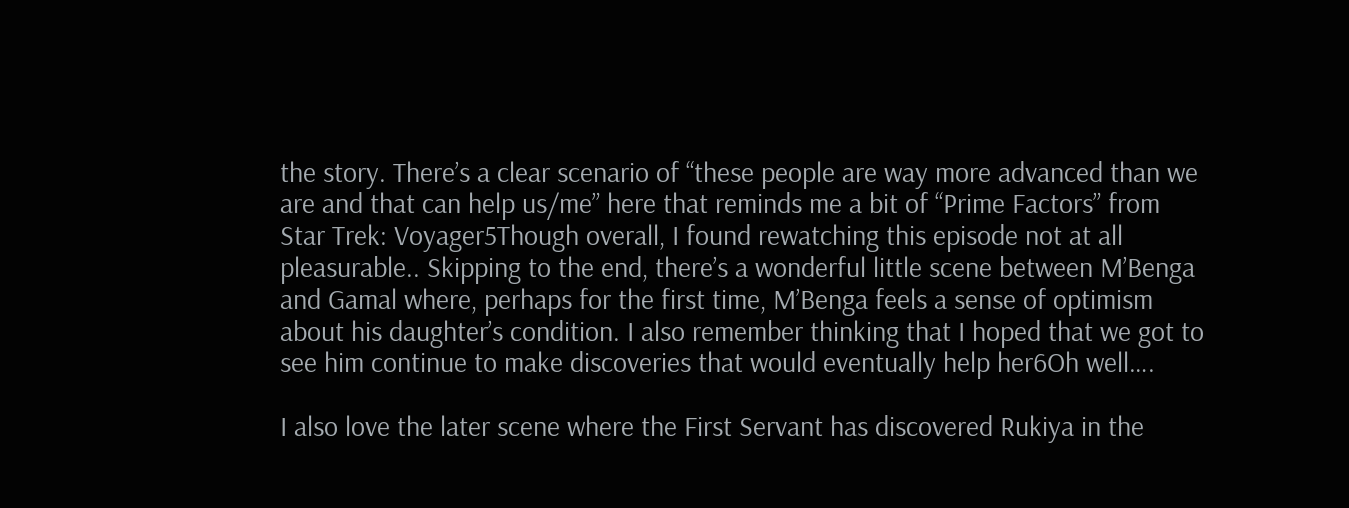the story. There’s a clear scenario of “these people are way more advanced than we are and that can help us/me” here that reminds me a bit of “Prime Factors” from Star Trek: Voyager5Though overall, I found rewatching this episode not at all pleasurable.. Skipping to the end, there’s a wonderful little scene between M’Benga and Gamal where, perhaps for the first time, M’Benga feels a sense of optimism about his daughter’s condition. I also remember thinking that I hoped that we got to see him continue to make discoveries that would eventually help her6Oh well….

I also love the later scene where the First Servant has discovered Rukiya in the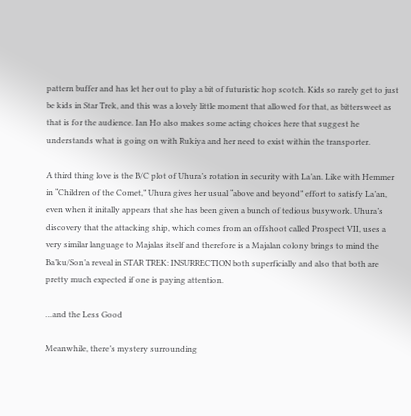pattern buffer and has let her out to play a bit of futuristic hop scotch. Kids so rarely get to just be kids in Star Trek, and this was a lovely little moment that allowed for that, as bittersweet as that is for the audience. Ian Ho also makes some acting choices here that suggest he understands what is going on with Rukiya and her need to exist within the transporter.

A third thing love is the B/C plot of Uhura’s rotation in security with La’an. Like with Hemmer in “Children of the Comet,” Uhura gives her usual “above and beyond” effort to satisfy La’an, even when it initally appears that she has been given a bunch of tedious busywork. Uhura’s discovery that the attacking ship, which comes from an offshoot called Prospect VII, uses a very similar language to Majalas itself and therefore is a Majalan colony brings to mind the Ba’ku/Son’a reveal in STAR TREK: INSURRECTION both superficially and also that both are pretty much expected if one is paying attention.

…and the Less Good

Meanwhile, there’s mystery surrounding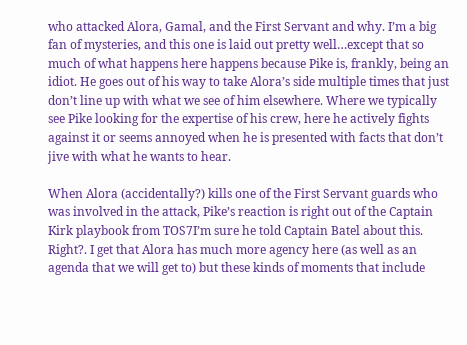who attacked Alora, Gamal, and the First Servant and why. I’m a big fan of mysteries, and this one is laid out pretty well…except that so much of what happens here happens because Pike is, frankly, being an idiot. He goes out of his way to take Alora’s side multiple times that just don’t line up with what we see of him elsewhere. Where we typically see Pike looking for the expertise of his crew, here he actively fights against it or seems annoyed when he is presented with facts that don’t jive with what he wants to hear.

When Alora (accidentally?) kills one of the First Servant guards who was involved in the attack, Pike’s reaction is right out of the Captain Kirk playbook from TOS7I’m sure he told Captain Batel about this. Right?. I get that Alora has much more agency here (as well as an agenda that we will get to) but these kinds of moments that include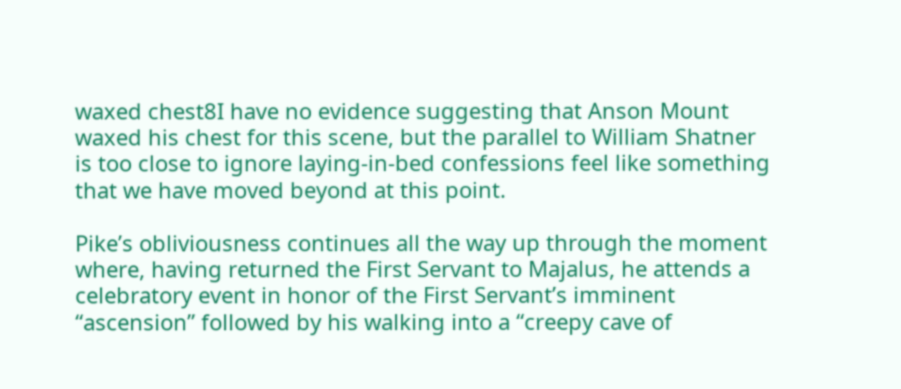waxed chest8I have no evidence suggesting that Anson Mount waxed his chest for this scene, but the parallel to William Shatner is too close to ignore laying-in-bed confessions feel like something that we have moved beyond at this point.

Pike’s obliviousness continues all the way up through the moment where, having returned the First Servant to Majalus, he attends a celebratory event in honor of the First Servant’s imminent “ascension” followed by his walking into a “creepy cave of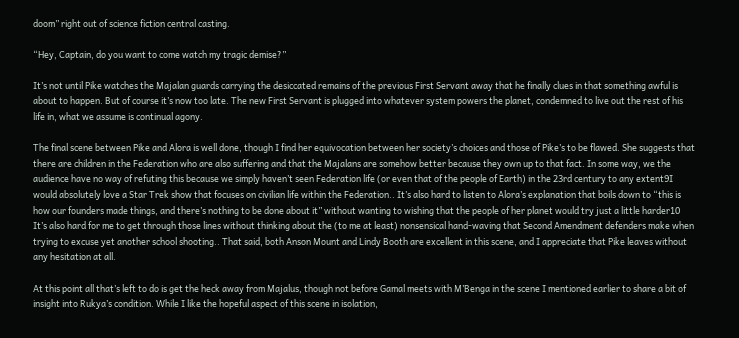doom” right out of science fiction central casting.

“Hey, Captain, do you want to come watch my tragic demise?”

It’s not until Pike watches the Majalan guards carrying the desiccated remains of the previous First Servant away that he finally clues in that something awful is about to happen. But of course it’s now too late. The new First Servant is plugged into whatever system powers the planet, condemned to live out the rest of his life in, what we assume is continual agony.

The final scene between Pike and Alora is well done, though I find her equivocation between her society’s choices and those of Pike’s to be flawed. She suggests that there are children in the Federation who are also suffering and that the Majalans are somehow better because they own up to that fact. In some way, we the audience have no way of refuting this because we simply haven’t seen Federation life (or even that of the people of Earth) in the 23rd century to any extent9I would absolutely love a Star Trek show that focuses on civilian life within the Federation.. It’s also hard to listen to Alora’s explanation that boils down to “this is how our founders made things, and there’s nothing to be done about it” without wanting to wishing that the people of her planet would try just a little harder10 It’s also hard for me to get through those lines without thinking about the (to me at least) nonsensical hand-waving that Second Amendment defenders make when trying to excuse yet another school shooting.. That said, both Anson Mount and Lindy Booth are excellent in this scene, and I appreciate that Pike leaves without any hesitation at all.

At this point all that’s left to do is get the heck away from Majalus, though not before Gamal meets with M’Benga in the scene I mentioned earlier to share a bit of insight into Rukya’s condition. While I like the hopeful aspect of this scene in isolation,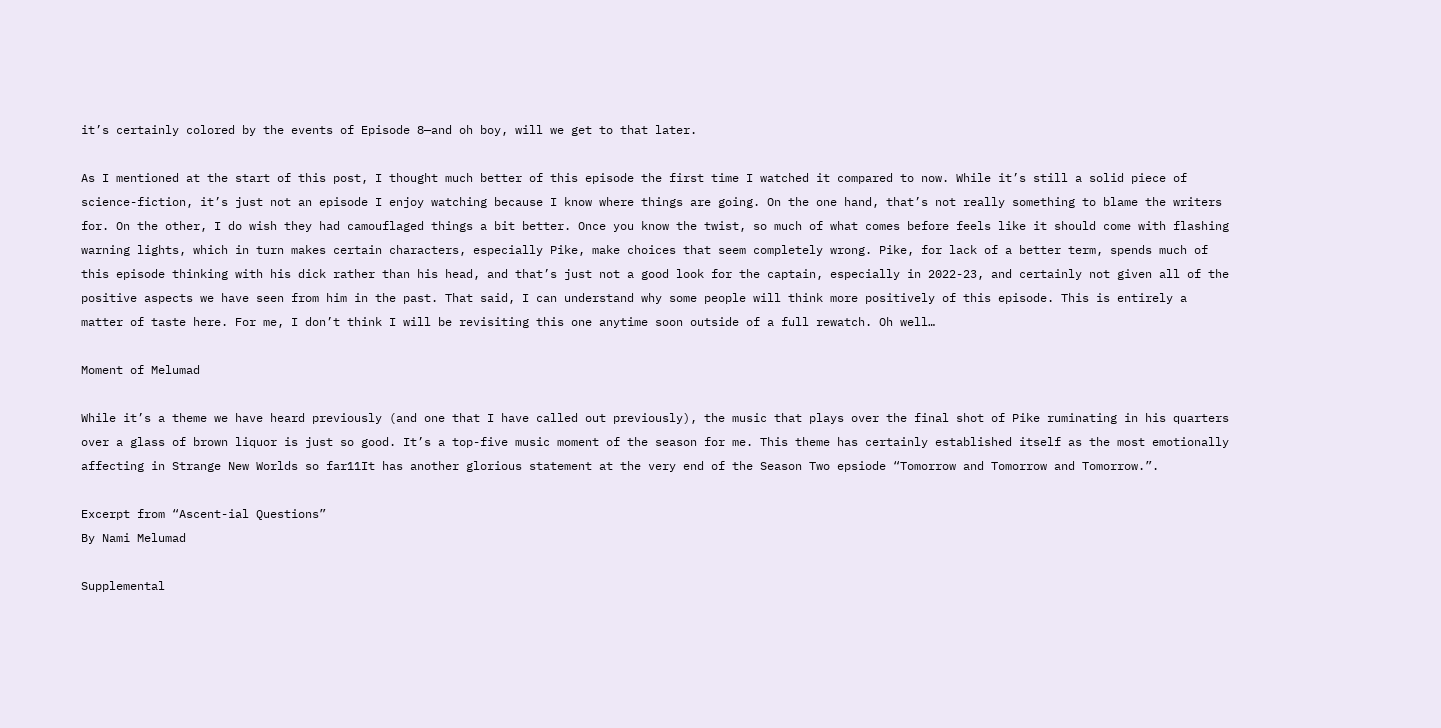it’s certainly colored by the events of Episode 8—and oh boy, will we get to that later.

As I mentioned at the start of this post, I thought much better of this episode the first time I watched it compared to now. While it’s still a solid piece of science-fiction, it’s just not an episode I enjoy watching because I know where things are going. On the one hand, that’s not really something to blame the writers for. On the other, I do wish they had camouflaged things a bit better. Once you know the twist, so much of what comes before feels like it should come with flashing warning lights, which in turn makes certain characters, especially Pike, make choices that seem completely wrong. Pike, for lack of a better term, spends much of this episode thinking with his dick rather than his head, and that’s just not a good look for the captain, especially in 2022-23, and certainly not given all of the positive aspects we have seen from him in the past. That said, I can understand why some people will think more positively of this episode. This is entirely a matter of taste here. For me, I don’t think I will be revisiting this one anytime soon outside of a full rewatch. Oh well…

Moment of Melumad

While it’s a theme we have heard previously (and one that I have called out previously), the music that plays over the final shot of Pike ruminating in his quarters over a glass of brown liquor is just so good. It’s a top-five music moment of the season for me. This theme has certainly established itself as the most emotionally affecting in Strange New Worlds so far11It has another glorious statement at the very end of the Season Two epsiode “Tomorrow and Tomorrow and Tomorrow.”.

Excerpt from “Ascent-ial Questions”
By Nami Melumad

Supplemental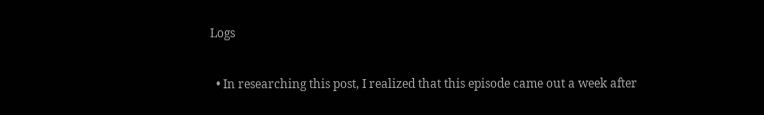Logs

  • In researching this post, I realized that this episode came out a week after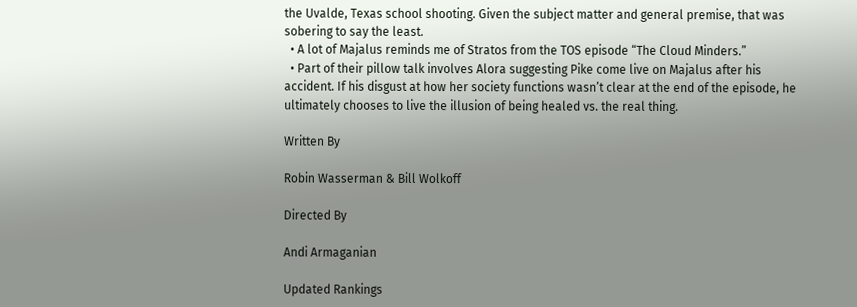the Uvalde, Texas school shooting. Given the subject matter and general premise, that was sobering to say the least.
  • A lot of Majalus reminds me of Stratos from the TOS episode “The Cloud Minders.”
  • Part of their pillow talk involves Alora suggesting Pike come live on Majalus after his accident. If his disgust at how her society functions wasn’t clear at the end of the episode, he ultimately chooses to live the illusion of being healed vs. the real thing.

Written By

Robin Wasserman & Bill Wolkoff

Directed By

Andi Armaganian

Updated Rankings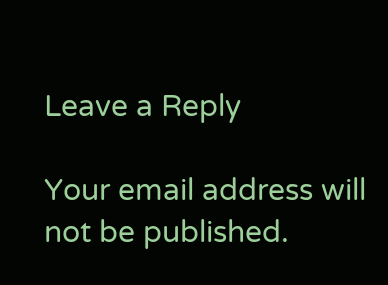Leave a Reply

Your email address will not be published.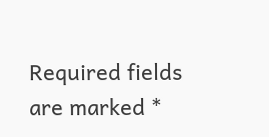Required fields are marked *